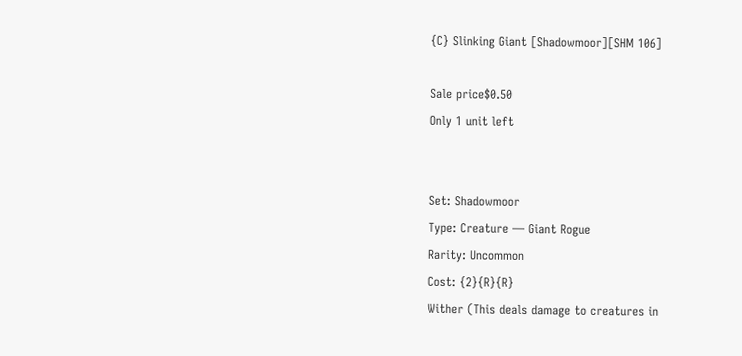{C} Slinking Giant [Shadowmoor][SHM 106]

Sale price$0.50
Only 1 unit left


Set: Shadowmoor
Type: Creature — Giant Rogue
Rarity: Uncommon
Cost: {2}{R}{R}
Wither (This deals damage to creatures in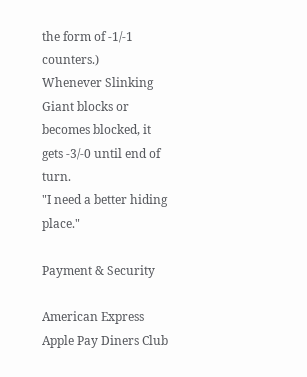the form of -1/-1 counters.)
Whenever Slinking Giant blocks or becomes blocked, it gets -3/-0 until end of turn.
"I need a better hiding place."

Payment & Security

American Express Apple Pay Diners Club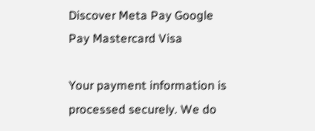Discover Meta Pay Google Pay Mastercard Visa

Your payment information is processed securely. We do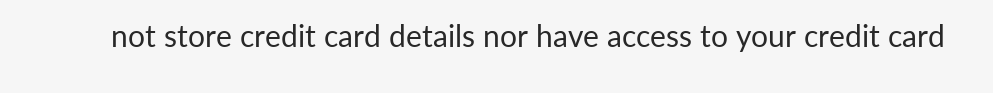not store credit card details nor have access to your credit card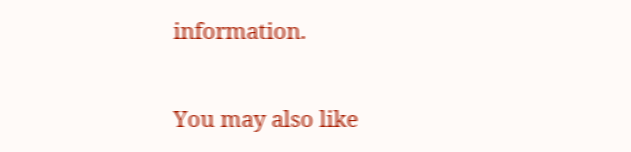information.

You may also like